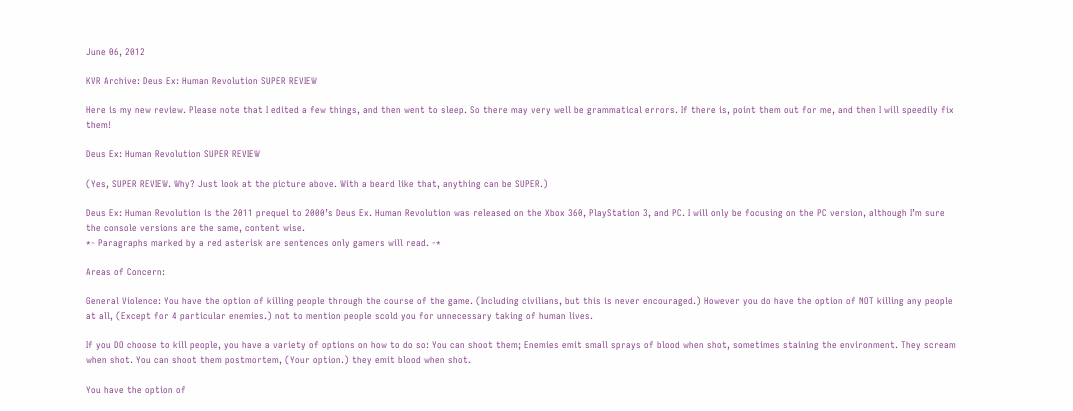June 06, 2012

KVR Archive: Deus Ex: Human Revolution SUPER REVIEW

Here is my new review. Please note that I edited a few things, and then went to sleep. So there may very well be grammatical errors. If there is, point them out for me, and then I will speedily fix them!

Deus Ex: Human Revolution SUPER REVIEW

(Yes, SUPER REVIEW. Why? Just look at the picture above. With a beard like that, anything can be SUPER.)

Deus Ex: Human Revolution is the 2011 prequel to 2000’s Deus Ex. Human Revolution was released on the Xbox 360, PlayStation 3, and PC. I will only be focusing on the PC version, although I’m sure the console versions are the same, content wise.
*- Paragraphs marked by a red asterisk are sentences only gamers will read. -*

Areas of Concern:

General Violence: You have the option of killing people through the course of the game. (Including civilians, but this is never encouraged.) However you do have the option of NOT killing any people at all, (Except for 4 particular enemies.) not to mention people scold you for unnecessary taking of human lives.

If you DO choose to kill people, you have a variety of options on how to do so: You can shoot them; Enemies emit small sprays of blood when shot, sometimes staining the environment. They scream when shot. You can shoot them postmortem, (Your option.) they emit blood when shot.

You have the option of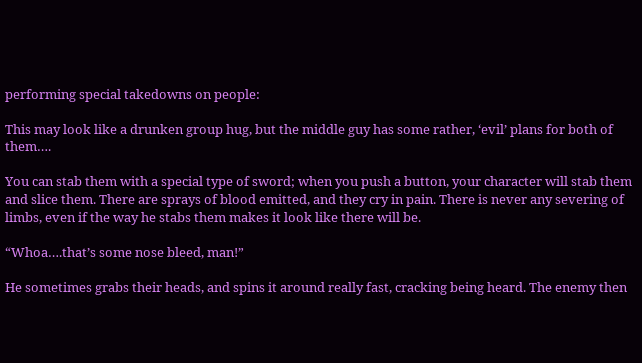performing special takedowns on people:

This may look like a drunken group hug, but the middle guy has some rather, ‘evil’ plans for both of them….

You can stab them with a special type of sword; when you push a button, your character will stab them and slice them. There are sprays of blood emitted, and they cry in pain. There is never any severing of limbs, even if the way he stabs them makes it look like there will be.

“Whoa….that’s some nose bleed, man!”

He sometimes grabs their heads, and spins it around really fast, cracking being heard. The enemy then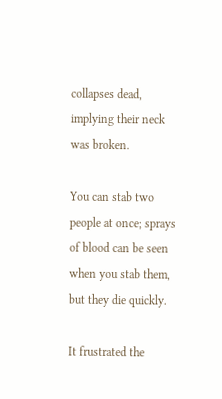collapses dead, implying their neck was broken.

You can stab two people at once; sprays of blood can be seen when you stab them, but they die quickly.

It frustrated the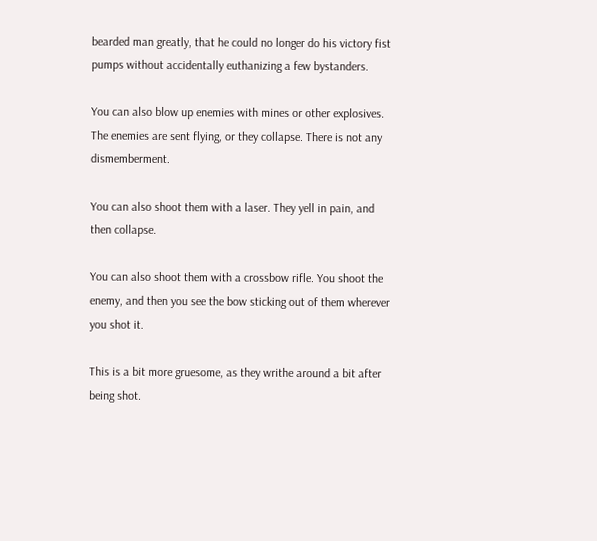bearded man greatly, that he could no longer do his victory fist pumps without accidentally euthanizing a few bystanders.

You can also blow up enemies with mines or other explosives. The enemies are sent flying, or they collapse. There is not any dismemberment.

You can also shoot them with a laser. They yell in pain, and then collapse.

You can also shoot them with a crossbow rifle. You shoot the enemy, and then you see the bow sticking out of them wherever you shot it.

This is a bit more gruesome, as they writhe around a bit after being shot.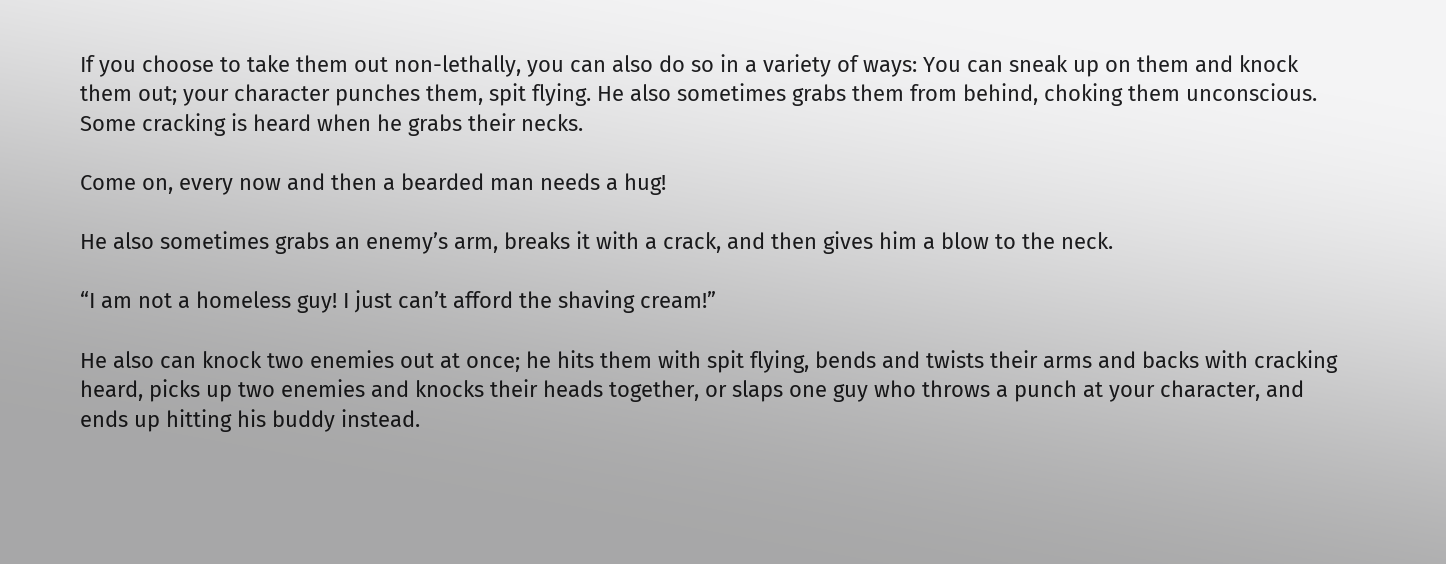If you choose to take them out non-lethally, you can also do so in a variety of ways: You can sneak up on them and knock them out; your character punches them, spit flying. He also sometimes grabs them from behind, choking them unconscious. Some cracking is heard when he grabs their necks.

Come on, every now and then a bearded man needs a hug!

He also sometimes grabs an enemy’s arm, breaks it with a crack, and then gives him a blow to the neck.

“I am not a homeless guy! I just can’t afford the shaving cream!”

He also can knock two enemies out at once; he hits them with spit flying, bends and twists their arms and backs with cracking heard, picks up two enemies and knocks their heads together, or slaps one guy who throws a punch at your character, and ends up hitting his buddy instead.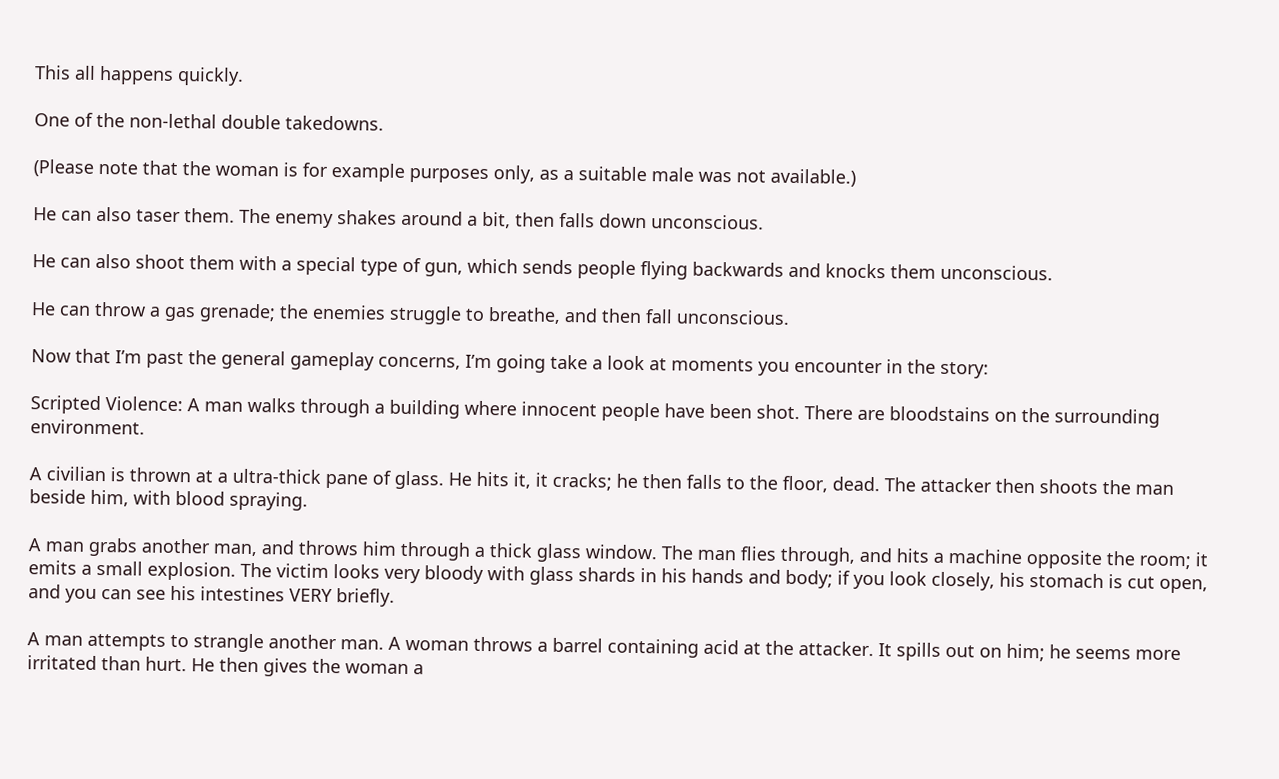This all happens quickly.

One of the non-lethal double takedowns.

(Please note that the woman is for example purposes only, as a suitable male was not available.)

He can also taser them. The enemy shakes around a bit, then falls down unconscious.

He can also shoot them with a special type of gun, which sends people flying backwards and knocks them unconscious.

He can throw a gas grenade; the enemies struggle to breathe, and then fall unconscious.

Now that I’m past the general gameplay concerns, I’m going take a look at moments you encounter in the story:

Scripted Violence: A man walks through a building where innocent people have been shot. There are bloodstains on the surrounding environment.

A civilian is thrown at a ultra-thick pane of glass. He hits it, it cracks; he then falls to the floor, dead. The attacker then shoots the man beside him, with blood spraying.

A man grabs another man, and throws him through a thick glass window. The man flies through, and hits a machine opposite the room; it emits a small explosion. The victim looks very bloody with glass shards in his hands and body; if you look closely, his stomach is cut open, and you can see his intestines VERY briefly.

A man attempts to strangle another man. A woman throws a barrel containing acid at the attacker. It spills out on him; he seems more irritated than hurt. He then gives the woman a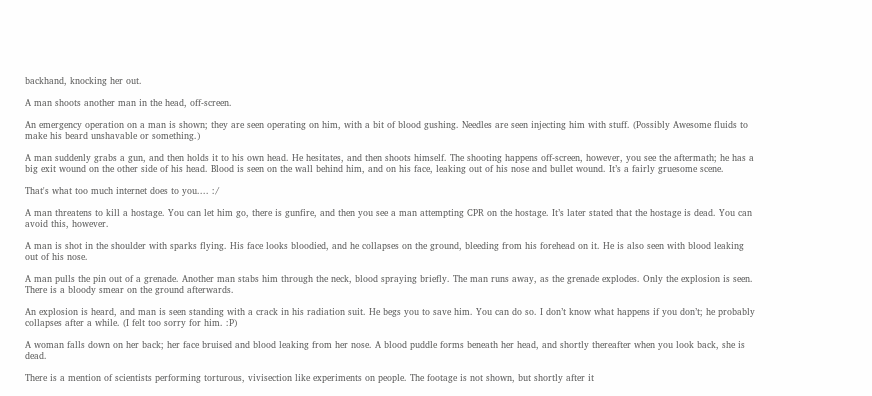backhand, knocking her out.

A man shoots another man in the head, off-screen.

An emergency operation on a man is shown; they are seen operating on him, with a bit of blood gushing. Needles are seen injecting him with stuff. (Possibly Awesome fluids to make his beard unshavable or something.)

A man suddenly grabs a gun, and then holds it to his own head. He hesitates, and then shoots himself. The shooting happens off-screen, however, you see the aftermath; he has a big exit wound on the other side of his head. Blood is seen on the wall behind him, and on his face, leaking out of his nose and bullet wound. It’s a fairly gruesome scene.

That's what too much internet does to you.... :/

A man threatens to kill a hostage. You can let him go, there is gunfire, and then you see a man attempting CPR on the hostage. It’s later stated that the hostage is dead. You can avoid this, however.

A man is shot in the shoulder with sparks flying. His face looks bloodied, and he collapses on the ground, bleeding from his forehead on it. He is also seen with blood leaking out of his nose.

A man pulls the pin out of a grenade. Another man stabs him through the neck, blood spraying briefly. The man runs away, as the grenade explodes. Only the explosion is seen. There is a bloody smear on the ground afterwards.

An explosion is heard, and man is seen standing with a crack in his radiation suit. He begs you to save him. You can do so. I don’t know what happens if you don’t; he probably collapses after a while. (I felt too sorry for him. :P)

A woman falls down on her back; her face bruised and blood leaking from her nose. A blood puddle forms beneath her head, and shortly thereafter when you look back, she is dead.

There is a mention of scientists performing torturous, vivisection like experiments on people. The footage is not shown, but shortly after it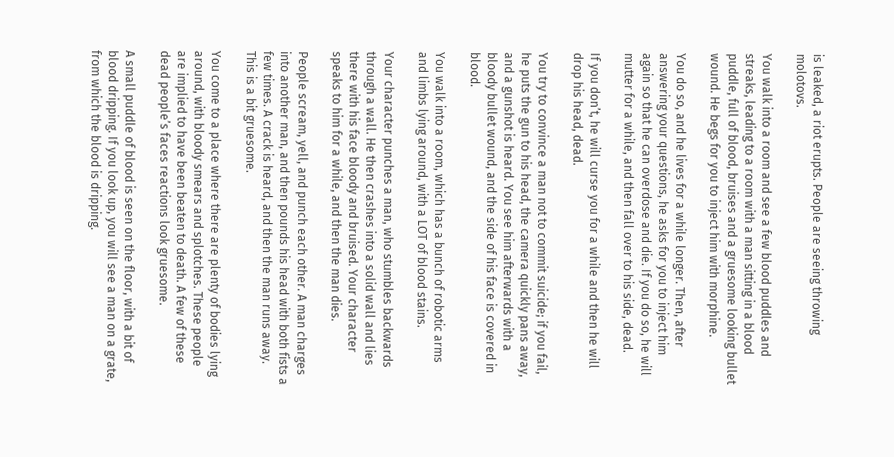is leaked, a riot erupts. People are seeing throwing molotovs.

You walk into a room and see a few blood puddles and streaks, leading to a room with a man sitting in a blood puddle, full of blood, bruises and a gruesome looking bullet wound. He begs for you to inject him with morphine.

You do so, and he lives for a while longer. Then, after answering your questions, he asks for you to inject him again so that he can overdose and die. If you do so, he will mutter for a while, and then fall over to his side, dead.

If you don’t, he will curse you for a while and then he will drop his head, dead.

You try to convince a man not to commit suicide; if you fail, he puts the gun to his head, the camera quickly pans away, and a gunshot is heard. You see him afterwards with a bloody bullet wound, and the side of his face is covered in blood.

You walk into a room, which has a bunch of robotic arms and limbs lying around, with a LOT of blood stains.

Your character punches a man, who stumbles backwards through a wall. He then crashes into a solid wall and lies there with his face bloody and bruised. Your character speaks to him for a while, and then the man dies.

People scream, yell, and punch each other. A man charges into another man, and then pounds his head with both fists a few times. A crack is heard, and then the man runs away. This is a bit gruesome.

You come to a place where there are plenty of bodies lying around, with bloody smears and splotches. These people are implied to have been beaten to death. A few of these dead people’s faces reactions look gruesome.

A small puddle of blood is seen on the floor, with a bit of blood dripping. If you look up, you will see a man on a grate, from which the blood is dripping.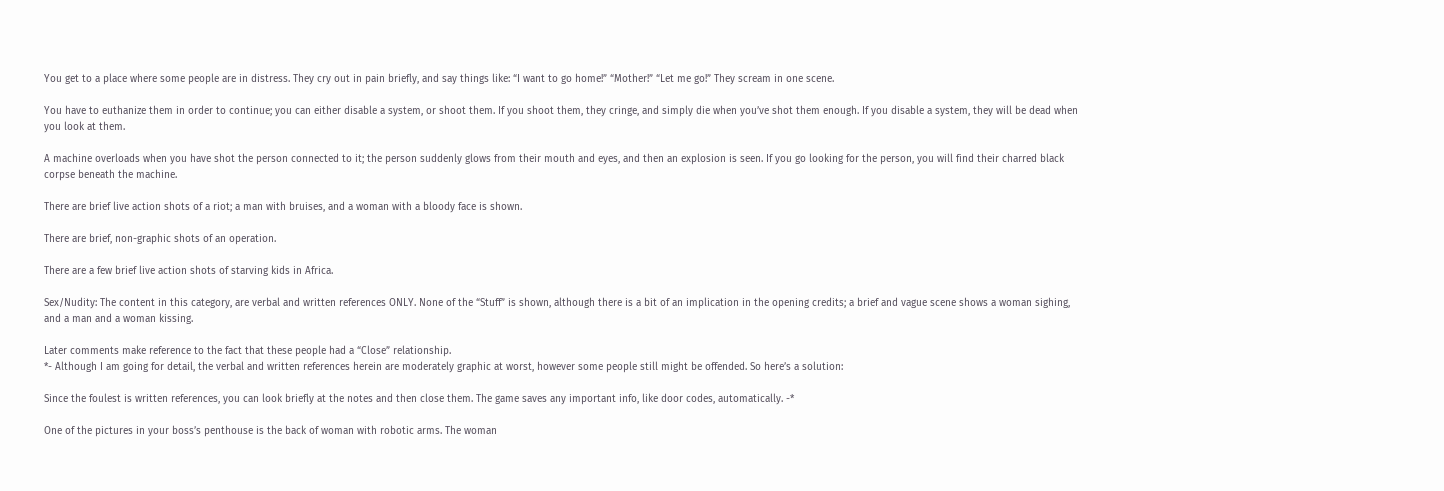You get to a place where some people are in distress. They cry out in pain briefly, and say things like: “I want to go home!” “Mother!” “Let me go!” They scream in one scene.

You have to euthanize them in order to continue; you can either disable a system, or shoot them. If you shoot them, they cringe, and simply die when you’ve shot them enough. If you disable a system, they will be dead when you look at them.

A machine overloads when you have shot the person connected to it; the person suddenly glows from their mouth and eyes, and then an explosion is seen. If you go looking for the person, you will find their charred black corpse beneath the machine.

There are brief live action shots of a riot; a man with bruises, and a woman with a bloody face is shown.

There are brief, non-graphic shots of an operation.

There are a few brief live action shots of starving kids in Africa.

Sex/Nudity: The content in this category, are verbal and written references ONLY. None of the “Stuff” is shown, although there is a bit of an implication in the opening credits; a brief and vague scene shows a woman sighing, and a man and a woman kissing.

Later comments make reference to the fact that these people had a “Close” relationship.
*- Although I am going for detail, the verbal and written references herein are moderately graphic at worst, however some people still might be offended. So here’s a solution:

Since the foulest is written references, you can look briefly at the notes and then close them. The game saves any important info, like door codes, automatically. -*

One of the pictures in your boss’s penthouse is the back of woman with robotic arms. The woman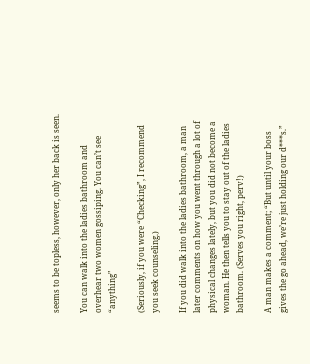seems to be topless, however, only her back is seen.

You can walk into the ladies bathroom and overhear two women gossiping. You can’t see “anything"

(Seriously, if you were “Checking”, I recommend you seek counseling.)

If you did walk into the ladies bathroom, a man later comments on how you went through a lot of physical changes lately, but you did not become a woman. He then tells you to stay out of the ladies bathroom. (Serves you right, perv!)

A man makes a comment; “But until your boss gives the go ahead, we’re just holding our d***s.”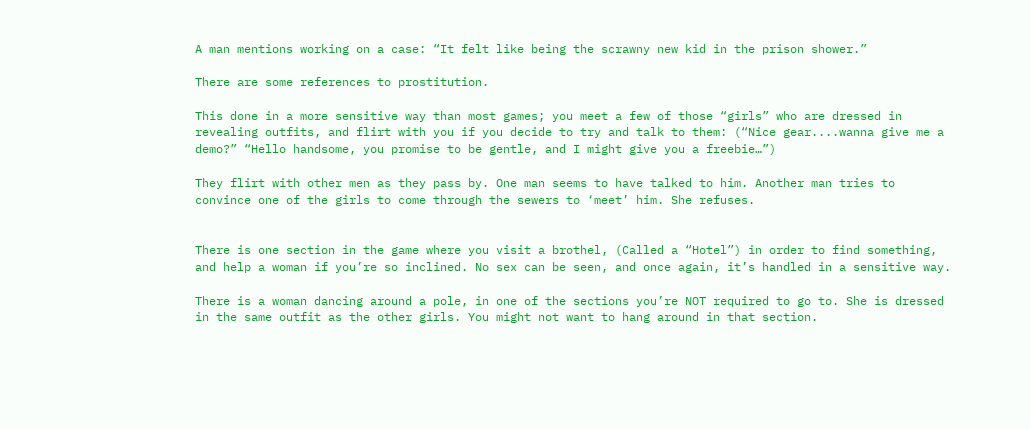A man mentions working on a case: “It felt like being the scrawny new kid in the prison shower.”

There are some references to prostitution.

This done in a more sensitive way than most games; you meet a few of those “girls” who are dressed in revealing outfits, and flirt with you if you decide to try and talk to them: (“Nice gear....wanna give me a demo?” “Hello handsome, you promise to be gentle, and I might give you a freebie…”)

They flirt with other men as they pass by. One man seems to have talked to him. Another man tries to convince one of the girls to come through the sewers to ‘meet’ him. She refuses.


There is one section in the game where you visit a brothel, (Called a “Hotel”) in order to find something, and help a woman if you’re so inclined. No sex can be seen, and once again, it’s handled in a sensitive way.

There is a woman dancing around a pole, in one of the sections you’re NOT required to go to. She is dressed in the same outfit as the other girls. You might not want to hang around in that section.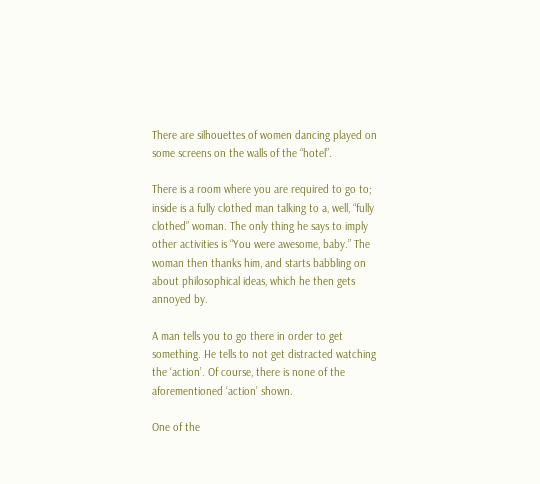There are silhouettes of women dancing played on some screens on the walls of the “hotel”.

There is a room where you are required to go to; inside is a fully clothed man talking to a, well, “fully clothed” woman. The only thing he says to imply other activities is “You were awesome, baby.” The woman then thanks him, and starts babbling on about philosophical ideas, which he then gets annoyed by.

A man tells you to go there in order to get something. He tells to not get distracted watching the ‘action’. Of course, there is none of the aforementioned ‘action’ shown.

One of the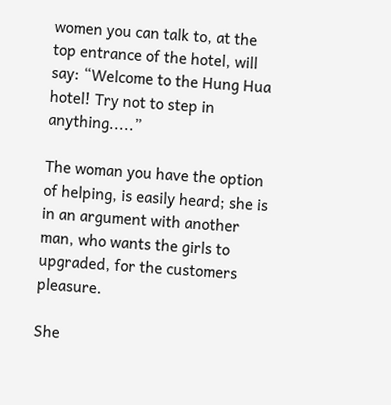women you can talk to, at the top entrance of the hotel, will say: “Welcome to the Hung Hua hotel! Try not to step in anything.....”

The woman you have the option of helping, is easily heard; she is in an argument with another man, who wants the girls to upgraded, for the customers pleasure.

She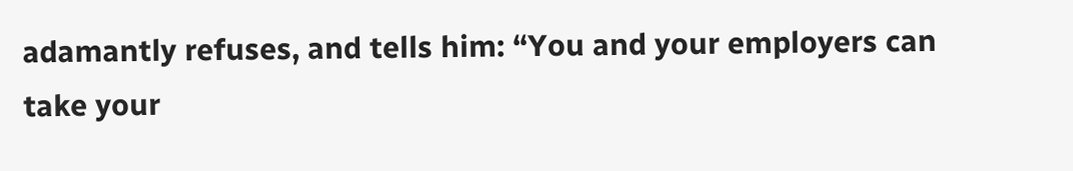adamantly refuses, and tells him: “You and your employers can take your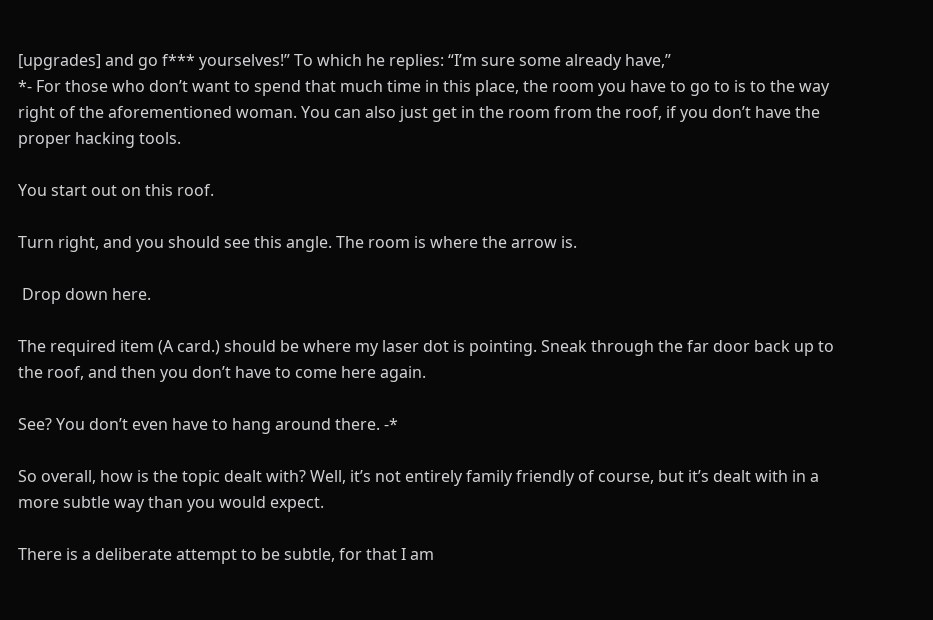[upgrades] and go f*** yourselves!” To which he replies: “I’m sure some already have,”
*- For those who don’t want to spend that much time in this place, the room you have to go to is to the way right of the aforementioned woman. You can also just get in the room from the roof, if you don’t have the proper hacking tools.

You start out on this roof.

Turn right, and you should see this angle. The room is where the arrow is.

 Drop down here.

The required item (A card.) should be where my laser dot is pointing. Sneak through the far door back up to the roof, and then you don’t have to come here again.

See? You don’t even have to hang around there. -*

So overall, how is the topic dealt with? Well, it’s not entirely family friendly of course, but it’s dealt with in a more subtle way than you would expect.

There is a deliberate attempt to be subtle, for that I am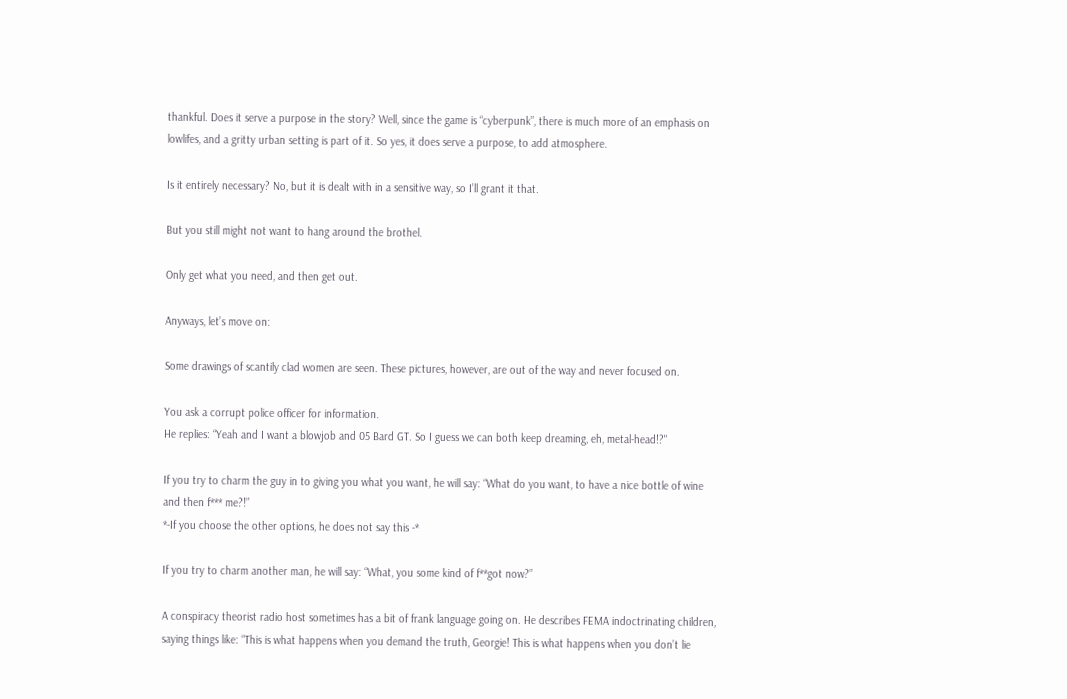thankful. Does it serve a purpose in the story? Well, since the game is “cyberpunk”, there is much more of an emphasis on lowlifes, and a gritty urban setting is part of it. So yes, it does serve a purpose, to add atmosphere.

Is it entirely necessary? No, but it is dealt with in a sensitive way, so I’ll grant it that.

But you still might not want to hang around the brothel.

Only get what you need, and then get out.

Anyways, let’s move on:

Some drawings of scantily clad women are seen. These pictures, however, are out of the way and never focused on.

You ask a corrupt police officer for information.
He replies: “Yeah and I want a blowjob and 05 Bard GT. So I guess we can both keep dreaming, eh, metal-head!?"

If you try to charm the guy in to giving you what you want, he will say: “What do you want, to have a nice bottle of wine and then f*** me?!”
*-If you choose the other options, he does not say this -*

If you try to charm another man, he will say: “What, you some kind of f**got now?”

A conspiracy theorist radio host sometimes has a bit of frank language going on. He describes FEMA indoctrinating children, saying things like: “This is what happens when you demand the truth, Georgie! This is what happens when you don’t lie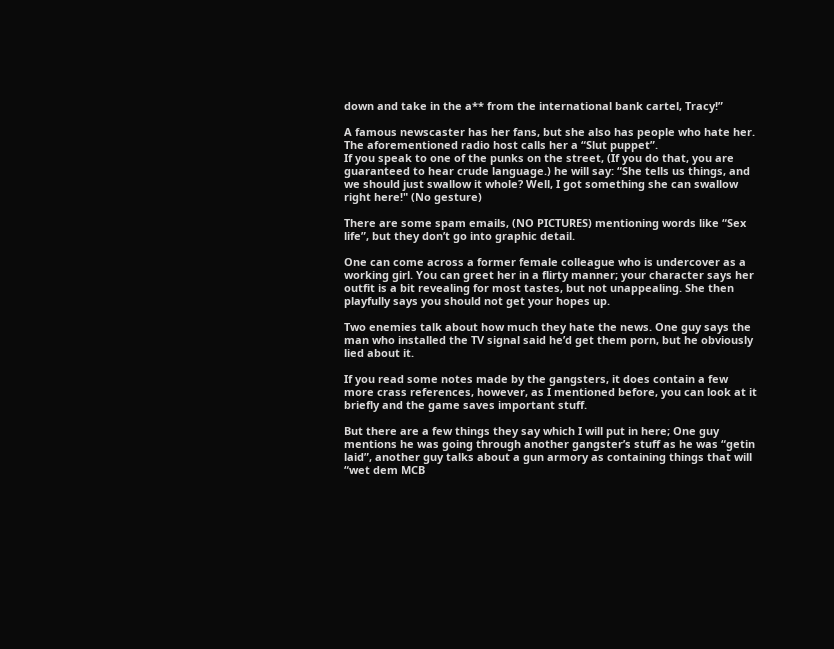down and take in the a** from the international bank cartel, Tracy!”

A famous newscaster has her fans, but she also has people who hate her. The aforementioned radio host calls her a “Slut puppet”.
If you speak to one of the punks on the street, (If you do that, you are guaranteed to hear crude language.) he will say: “She tells us things, and we should just swallow it whole? Well, I got something she can swallow right here!" (No gesture)

There are some spam emails, (NO PICTURES) mentioning words like “Sex life”, but they don’t go into graphic detail.

One can come across a former female colleague who is undercover as a working girl. You can greet her in a flirty manner; your character says her outfit is a bit revealing for most tastes, but not unappealing. She then playfully says you should not get your hopes up.

Two enemies talk about how much they hate the news. One guy says the man who installed the TV signal said he’d get them porn, but he obviously lied about it.

If you read some notes made by the gangsters, it does contain a few more crass references, however, as I mentioned before, you can look at it briefly and the game saves important stuff.

But there are a few things they say which I will put in here; One guy mentions he was going through another gangster’s stuff as he was “getin laid”, another guy talks about a gun armory as containing things that will “wet dem MCB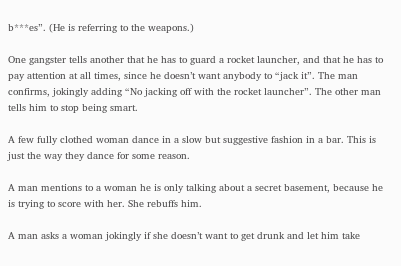b***es”. (He is referring to the weapons.)

One gangster tells another that he has to guard a rocket launcher, and that he has to pay attention at all times, since he doesn’t want anybody to “jack it”. The man confirms, jokingly adding “No jacking off with the rocket launcher”. The other man tells him to stop being smart.

A few fully clothed woman dance in a slow but suggestive fashion in a bar. This is just the way they dance for some reason.

A man mentions to a woman he is only talking about a secret basement, because he is trying to score with her. She rebuffs him.

A man asks a woman jokingly if she doesn’t want to get drunk and let him take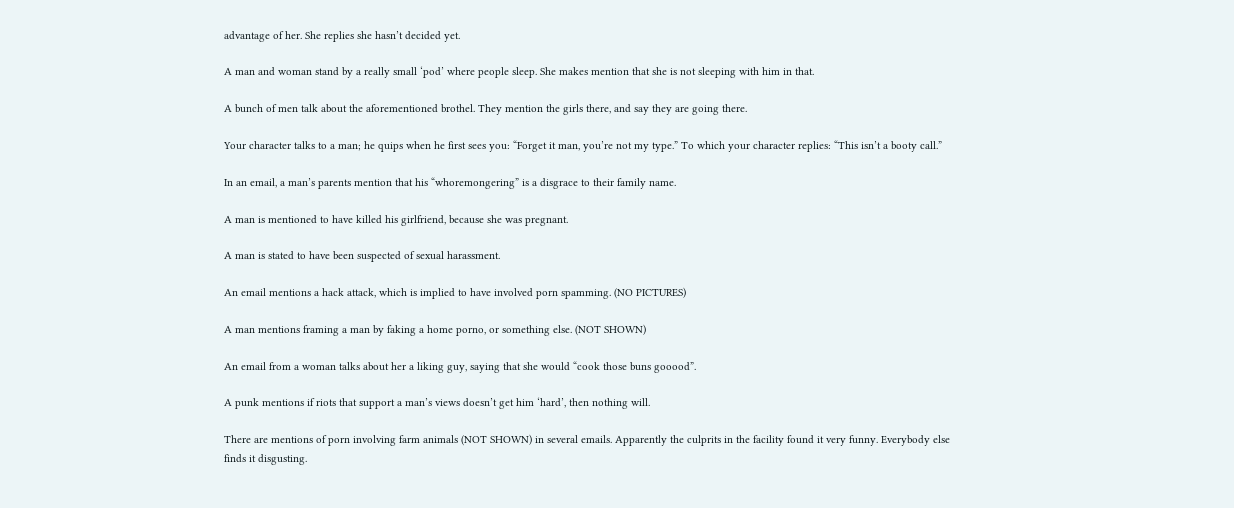advantage of her. She replies she hasn’t decided yet.

A man and woman stand by a really small ‘pod’ where people sleep. She makes mention that she is not sleeping with him in that.

A bunch of men talk about the aforementioned brothel. They mention the girls there, and say they are going there.

Your character talks to a man; he quips when he first sees you: “Forget it man, you’re not my type.” To which your character replies: “This isn’t a booty call.”

In an email, a man’s parents mention that his “whoremongering” is a disgrace to their family name.

A man is mentioned to have killed his girlfriend, because she was pregnant.

A man is stated to have been suspected of sexual harassment.

An email mentions a hack attack, which is implied to have involved porn spamming. (NO PICTURES)

A man mentions framing a man by faking a home porno, or something else. (NOT SHOWN)

An email from a woman talks about her a liking guy, saying that she would “cook those buns gooood”.

A punk mentions if riots that support a man’s views doesn’t get him ‘hard’, then nothing will.

There are mentions of porn involving farm animals (NOT SHOWN) in several emails. Apparently the culprits in the facility found it very funny. Everybody else finds it disgusting.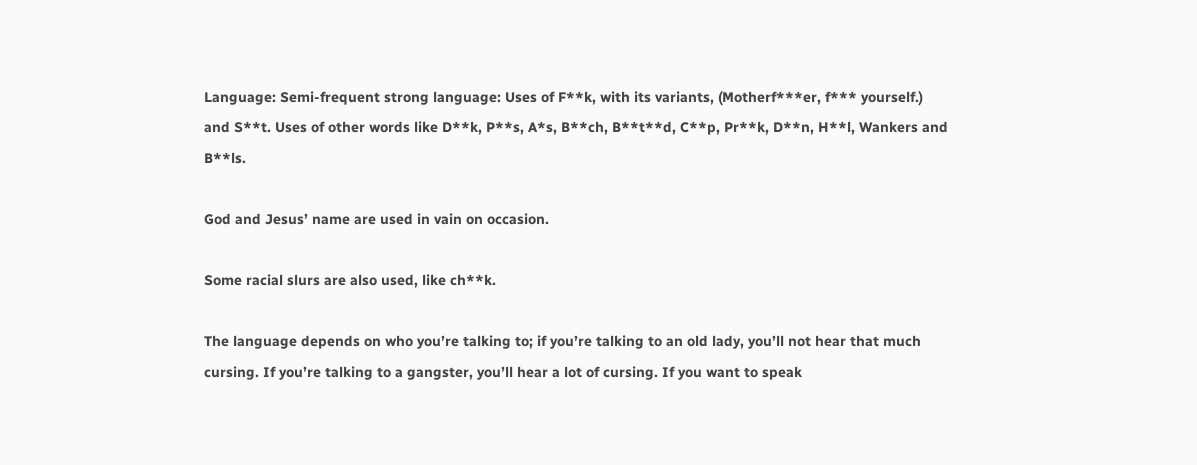Language: Semi-frequent strong language: Uses of F**k, with its variants, (Motherf***er, f*** yourself.) and S**t. Uses of other words like D**k, P**s, A*s, B**ch, B**t**d, C**p, Pr**k, D**n, H**l, Wankers and B**ls.

God and Jesus’ name are used in vain on occasion.

Some racial slurs are also used, like ch**k.

The language depends on who you’re talking to; if you’re talking to an old lady, you’ll not hear that much cursing. If you’re talking to a gangster, you’ll hear a lot of cursing. If you want to speak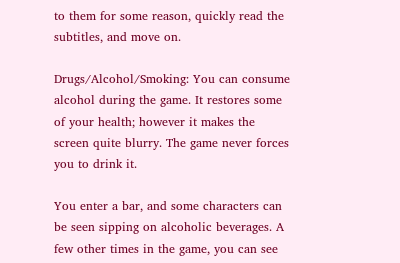to them for some reason, quickly read the subtitles, and move on.

Drugs/Alcohol/Smoking: You can consume alcohol during the game. It restores some of your health; however it makes the screen quite blurry. The game never forces you to drink it.

You enter a bar, and some characters can be seen sipping on alcoholic beverages. A few other times in the game, you can see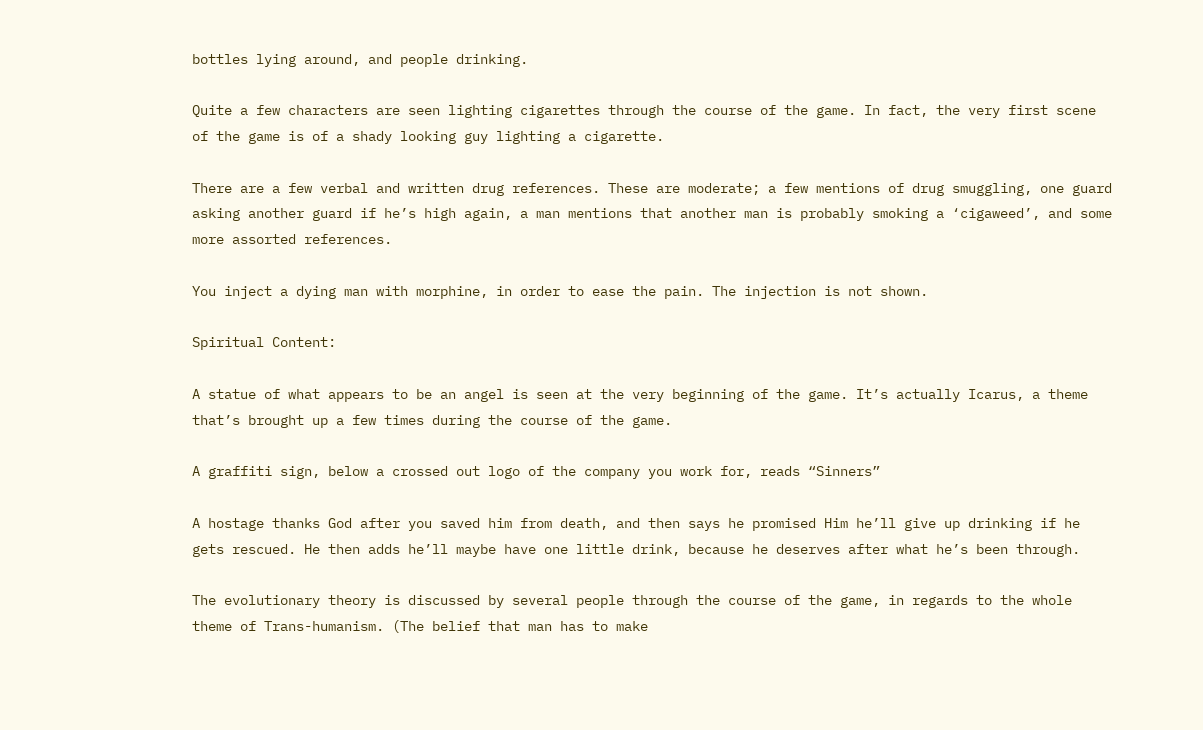bottles lying around, and people drinking.

Quite a few characters are seen lighting cigarettes through the course of the game. In fact, the very first scene of the game is of a shady looking guy lighting a cigarette.

There are a few verbal and written drug references. These are moderate; a few mentions of drug smuggling, one guard asking another guard if he’s high again, a man mentions that another man is probably smoking a ‘cigaweed’, and some more assorted references.

You inject a dying man with morphine, in order to ease the pain. The injection is not shown.

Spiritual Content:

A statue of what appears to be an angel is seen at the very beginning of the game. It’s actually Icarus, a theme that’s brought up a few times during the course of the game.

A graffiti sign, below a crossed out logo of the company you work for, reads “Sinners”

A hostage thanks God after you saved him from death, and then says he promised Him he’ll give up drinking if he gets rescued. He then adds he’ll maybe have one little drink, because he deserves after what he’s been through.

The evolutionary theory is discussed by several people through the course of the game, in regards to the whole theme of Trans-humanism. (The belief that man has to make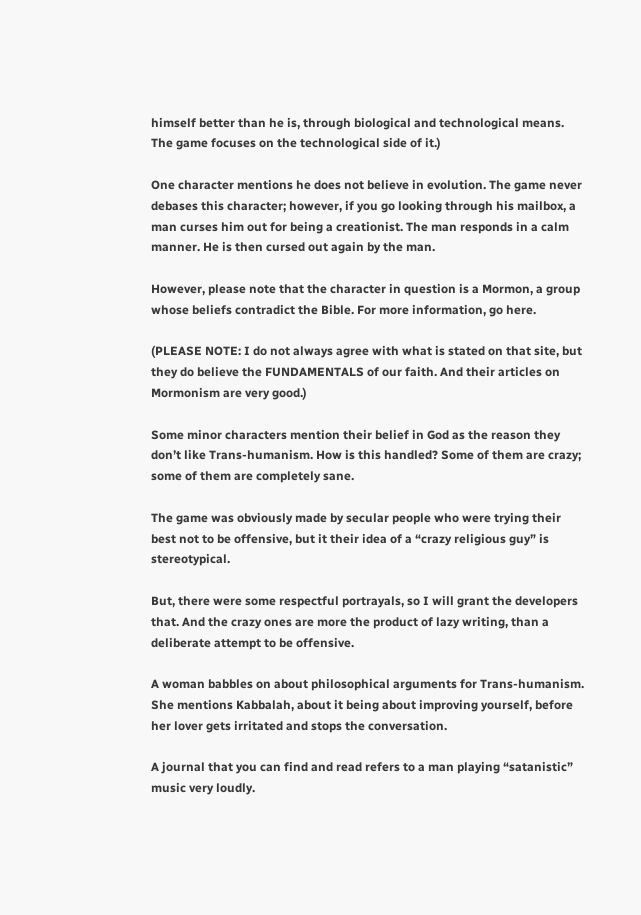himself better than he is, through biological and technological means. The game focuses on the technological side of it.)

One character mentions he does not believe in evolution. The game never debases this character; however, if you go looking through his mailbox, a man curses him out for being a creationist. The man responds in a calm manner. He is then cursed out again by the man.

However, please note that the character in question is a Mormon, a group whose beliefs contradict the Bible. For more information, go here.

(PLEASE NOTE: I do not always agree with what is stated on that site, but they do believe the FUNDAMENTALS of our faith. And their articles on Mormonism are very good.)

Some minor characters mention their belief in God as the reason they don’t like Trans-humanism. How is this handled? Some of them are crazy; some of them are completely sane.

The game was obviously made by secular people who were trying their best not to be offensive, but it their idea of a “crazy religious guy” is stereotypical.

But, there were some respectful portrayals, so I will grant the developers that. And the crazy ones are more the product of lazy writing, than a deliberate attempt to be offensive.

A woman babbles on about philosophical arguments for Trans-humanism. She mentions Kabbalah, about it being about improving yourself, before her lover gets irritated and stops the conversation.

A journal that you can find and read refers to a man playing “satanistic” music very loudly.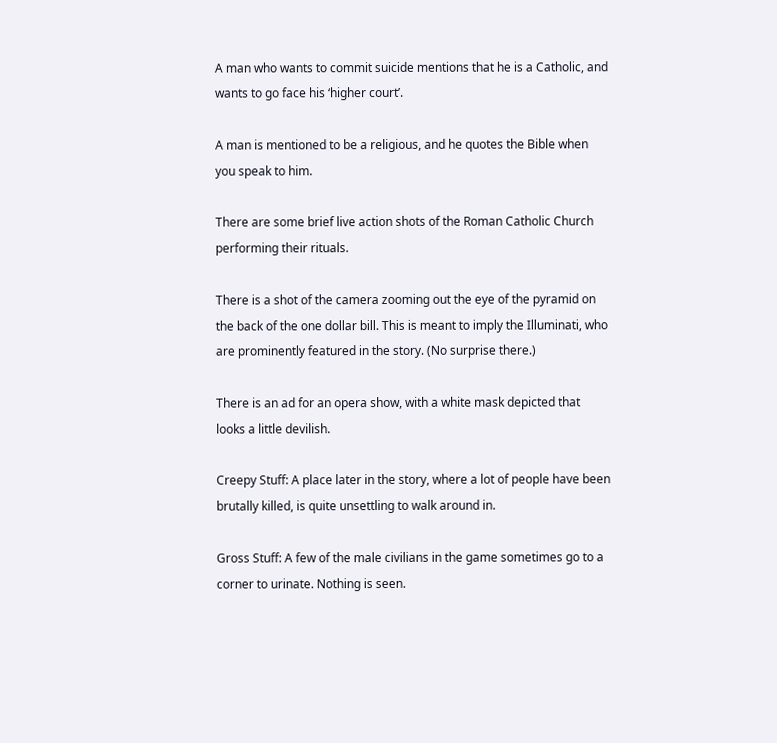A man who wants to commit suicide mentions that he is a Catholic, and wants to go face his ‘higher court’.

A man is mentioned to be a religious, and he quotes the Bible when you speak to him.

There are some brief live action shots of the Roman Catholic Church performing their rituals.

There is a shot of the camera zooming out the eye of the pyramid on the back of the one dollar bill. This is meant to imply the Illuminati, who are prominently featured in the story. (No surprise there.)

There is an ad for an opera show, with a white mask depicted that looks a little devilish.

Creepy Stuff: A place later in the story, where a lot of people have been brutally killed, is quite unsettling to walk around in.

Gross Stuff: A few of the male civilians in the game sometimes go to a corner to urinate. Nothing is seen.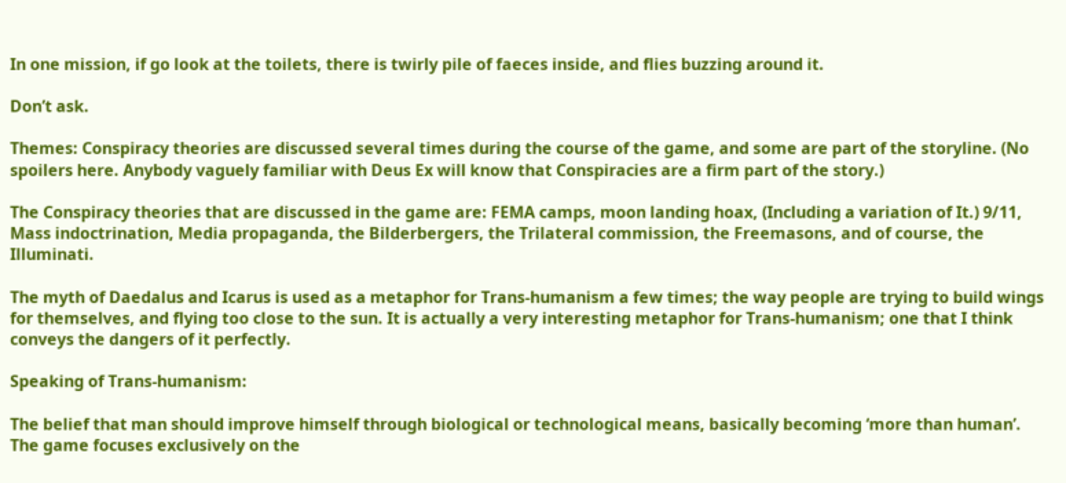In one mission, if go look at the toilets, there is twirly pile of faeces inside, and flies buzzing around it.

Don’t ask.

Themes: Conspiracy theories are discussed several times during the course of the game, and some are part of the storyline. (No spoilers here. Anybody vaguely familiar with Deus Ex will know that Conspiracies are a firm part of the story.)

The Conspiracy theories that are discussed in the game are: FEMA camps, moon landing hoax, (Including a variation of It.) 9/11, Mass indoctrination, Media propaganda, the Bilderbergers, the Trilateral commission, the Freemasons, and of course, the Illuminati.

The myth of Daedalus and Icarus is used as a metaphor for Trans-humanism a few times; the way people are trying to build wings for themselves, and flying too close to the sun. It is actually a very interesting metaphor for Trans-humanism; one that I think conveys the dangers of it perfectly.

Speaking of Trans-humanism:

The belief that man should improve himself through biological or technological means, basically becoming ‘more than human’.
The game focuses exclusively on the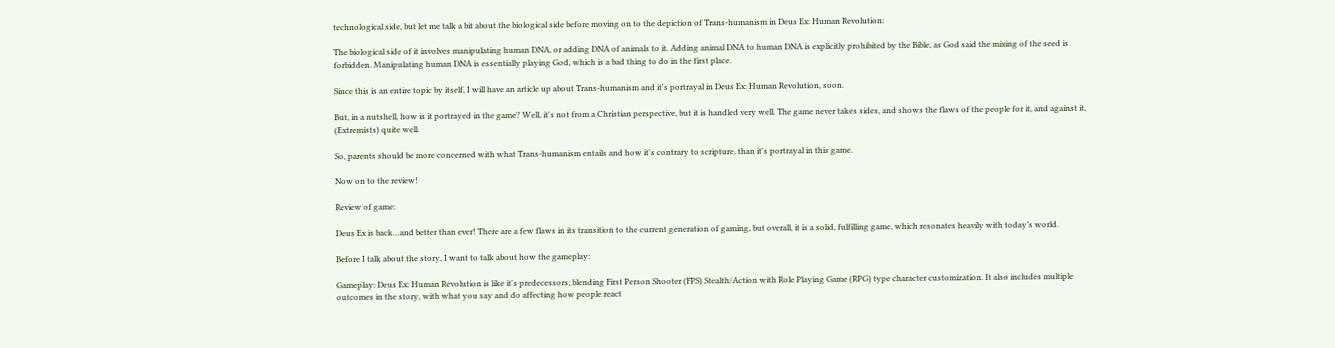technological side, but let me talk a bit about the biological side before moving on to the depiction of Trans-humanism in Deus Ex: Human Revolution:

The biological side of it involves manipulating human DNA, or adding DNA of animals to it. Adding animal DNA to human DNA is explicitly prohibited by the Bible, as God said the mixing of the seed is forbidden. Manipulating human DNA is essentially playing God, which is a bad thing to do in the first place.

Since this is an entire topic by itself, I will have an article up about Trans-humanism and it's portrayal in Deus Ex: Human Revolution, soon.

But, in a nutshell, how is it portrayed in the game? Well, it's not from a Christian perspective, but it is handled very well. The game never takes sides, and shows the flaws of the people for it, and against it, (Extremists) quite well.

So, parents should be more concerned with what Trans-humanism entails and how it's contrary to scripture, than it's portrayal in this game.

Now on to the review!

Review of game:

Deus Ex is back…and better than ever! There are a few flaws in its transition to the current generation of gaming, but overall, it is a solid, fulfilling game, which resonates heavily with today’s world.

Before I talk about the story, I want to talk about how the gameplay:

Gameplay: Deus Ex: Human Revolution is like it's predecessors; blending First Person Shooter (FPS) Stealth/Action with Role Playing Game (RPG) type character customization. It also includes multiple outcomes in the story, with what you say and do affecting how people react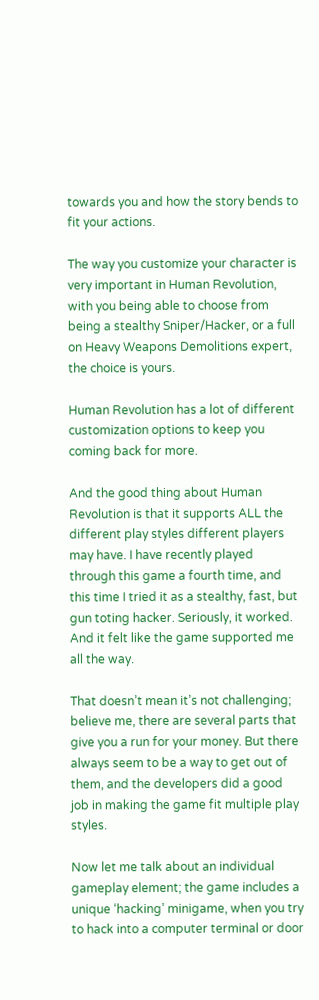towards you and how the story bends to fit your actions.

The way you customize your character is very important in Human Revolution, with you being able to choose from being a stealthy Sniper/Hacker, or a full on Heavy Weapons Demolitions expert, the choice is yours.

Human Revolution has a lot of different customization options to keep you coming back for more.

And the good thing about Human Revolution is that it supports ALL the different play styles different players may have. I have recently played through this game a fourth time, and this time I tried it as a stealthy, fast, but gun toting hacker. Seriously, it worked. And it felt like the game supported me all the way.

That doesn’t mean it’s not challenging; believe me, there are several parts that give you a run for your money. But there always seem to be a way to get out of them, and the developers did a good job in making the game fit multiple play styles.

Now let me talk about an individual gameplay element; the game includes a unique ‘hacking’ minigame, when you try to hack into a computer terminal or door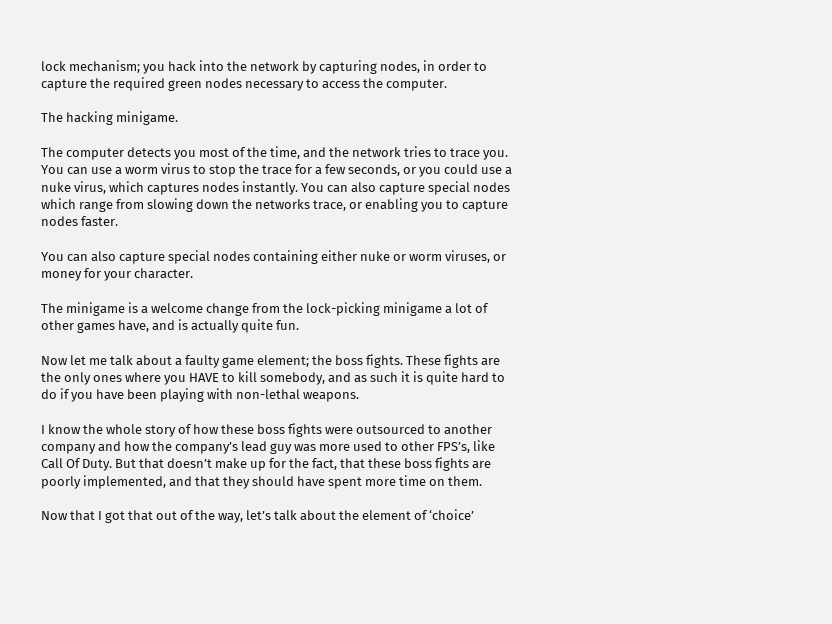lock mechanism; you hack into the network by capturing nodes, in order to capture the required green nodes necessary to access the computer.

The hacking minigame.

The computer detects you most of the time, and the network tries to trace you. You can use a worm virus to stop the trace for a few seconds, or you could use a nuke virus, which captures nodes instantly. You can also capture special nodes which range from slowing down the networks trace, or enabling you to capture nodes faster.

You can also capture special nodes containing either nuke or worm viruses, or money for your character.

The minigame is a welcome change from the lock-picking minigame a lot of other games have, and is actually quite fun.

Now let me talk about a faulty game element; the boss fights. These fights are the only ones where you HAVE to kill somebody, and as such it is quite hard to do if you have been playing with non-lethal weapons.

I know the whole story of how these boss fights were outsourced to another company and how the company’s lead guy was more used to other FPS’s, like Call Of Duty. But that doesn’t make up for the fact, that these boss fights are poorly implemented, and that they should have spent more time on them.

Now that I got that out of the way, let’s talk about the element of ‘choice’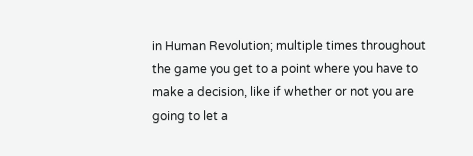in Human Revolution; multiple times throughout the game you get to a point where you have to make a decision, like if whether or not you are going to let a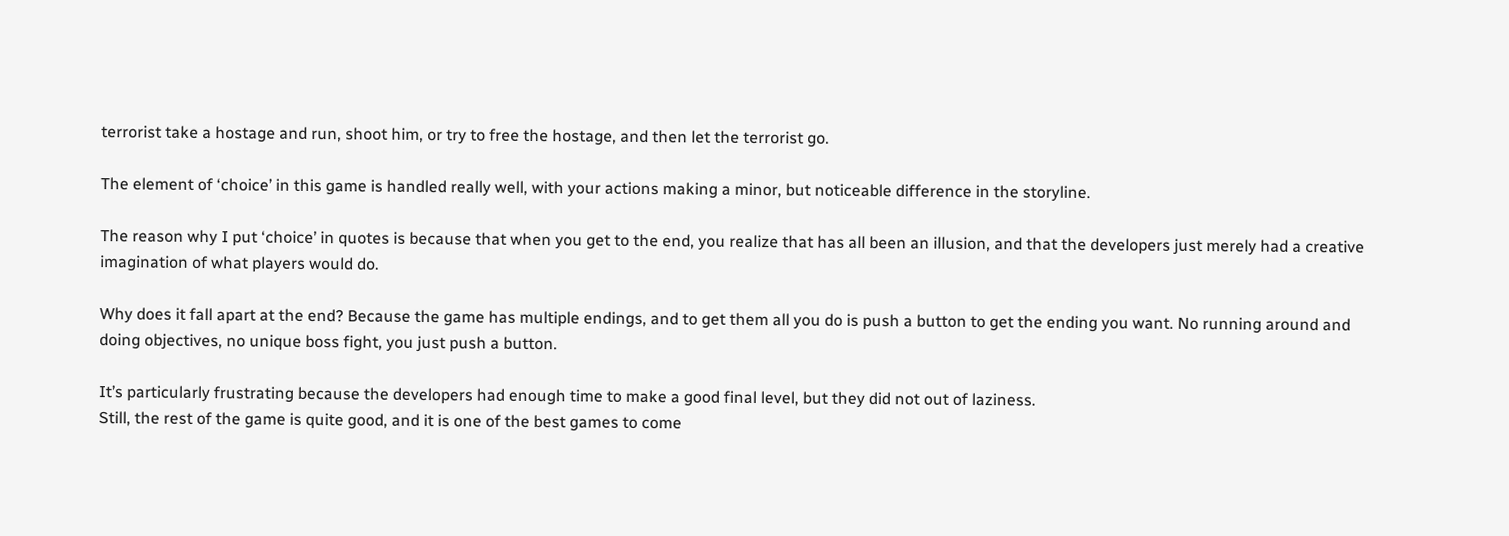terrorist take a hostage and run, shoot him, or try to free the hostage, and then let the terrorist go.

The element of ‘choice’ in this game is handled really well, with your actions making a minor, but noticeable difference in the storyline.

The reason why I put ‘choice’ in quotes is because that when you get to the end, you realize that has all been an illusion, and that the developers just merely had a creative imagination of what players would do.

Why does it fall apart at the end? Because the game has multiple endings, and to get them all you do is push a button to get the ending you want. No running around and doing objectives, no unique boss fight, you just push a button.

It’s particularly frustrating because the developers had enough time to make a good final level, but they did not out of laziness.
Still, the rest of the game is quite good, and it is one of the best games to come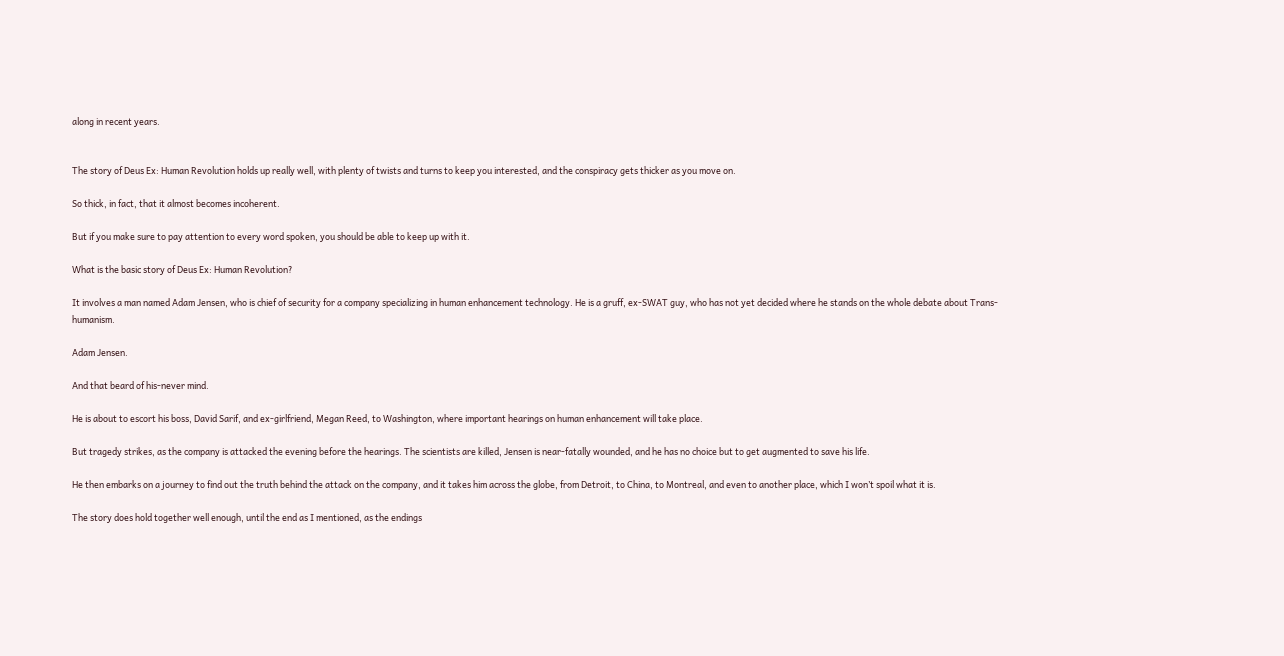along in recent years.


The story of Deus Ex: Human Revolution holds up really well, with plenty of twists and turns to keep you interested, and the conspiracy gets thicker as you move on.

So thick, in fact, that it almost becomes incoherent.

But if you make sure to pay attention to every word spoken, you should be able to keep up with it.

What is the basic story of Deus Ex: Human Revolution?

It involves a man named Adam Jensen, who is chief of security for a company specializing in human enhancement technology. He is a gruff, ex-SWAT guy, who has not yet decided where he stands on the whole debate about Trans-humanism.

Adam Jensen.

And that beard of his-never mind.

He is about to escort his boss, David Sarif, and ex-girlfriend, Megan Reed, to Washington, where important hearings on human enhancement will take place.

But tragedy strikes, as the company is attacked the evening before the hearings. The scientists are killed, Jensen is near-fatally wounded, and he has no choice but to get augmented to save his life.

He then embarks on a journey to find out the truth behind the attack on the company, and it takes him across the globe, from Detroit, to China, to Montreal, and even to another place, which I won’t spoil what it is.

The story does hold together well enough, until the end as I mentioned, as the endings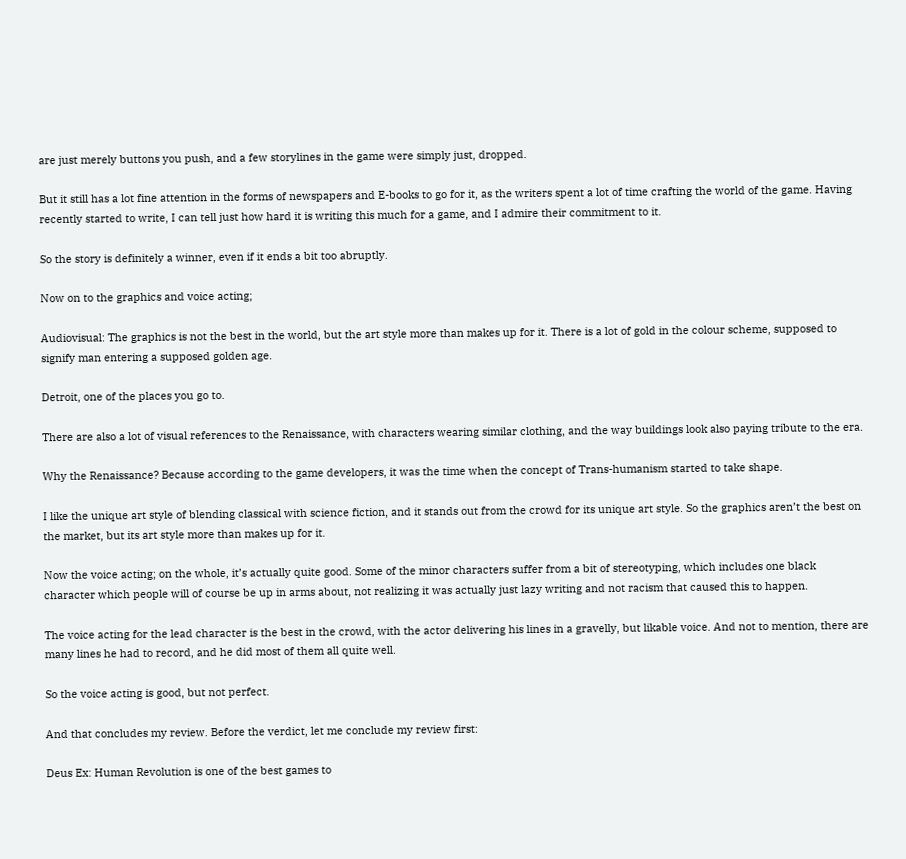are just merely buttons you push, and a few storylines in the game were simply just, dropped.

But it still has a lot fine attention in the forms of newspapers and E-books to go for it, as the writers spent a lot of time crafting the world of the game. Having recently started to write, I can tell just how hard it is writing this much for a game, and I admire their commitment to it.

So the story is definitely a winner, even if it ends a bit too abruptly.

Now on to the graphics and voice acting;

Audiovisual: The graphics is not the best in the world, but the art style more than makes up for it. There is a lot of gold in the colour scheme, supposed to signify man entering a supposed golden age.

Detroit, one of the places you go to.

There are also a lot of visual references to the Renaissance, with characters wearing similar clothing, and the way buildings look also paying tribute to the era.

Why the Renaissance? Because according to the game developers, it was the time when the concept of Trans-humanism started to take shape.

I like the unique art style of blending classical with science fiction, and it stands out from the crowd for its unique art style. So the graphics aren’t the best on the market, but its art style more than makes up for it.

Now the voice acting; on the whole, it’s actually quite good. Some of the minor characters suffer from a bit of stereotyping, which includes one black character which people will of course be up in arms about, not realizing it was actually just lazy writing and not racism that caused this to happen.

The voice acting for the lead character is the best in the crowd, with the actor delivering his lines in a gravelly, but likable voice. And not to mention, there are many lines he had to record, and he did most of them all quite well.

So the voice acting is good, but not perfect.

And that concludes my review. Before the verdict, let me conclude my review first:

Deus Ex: Human Revolution is one of the best games to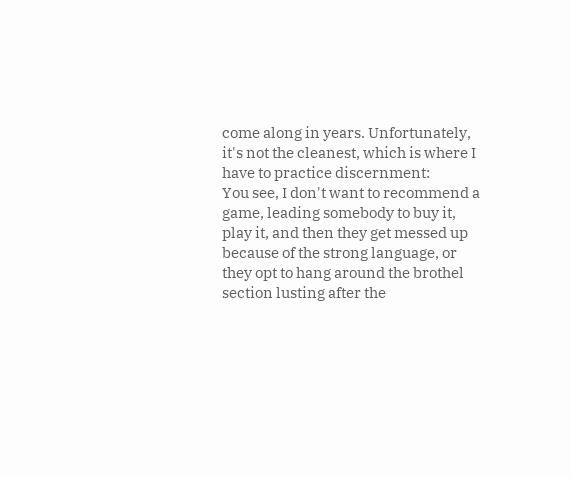come along in years. Unfortunately, it's not the cleanest, which is where I have to practice discernment:
You see, I don't want to recommend a game, leading somebody to buy it, play it, and then they get messed up because of the strong language, or they opt to hang around the brothel section lusting after the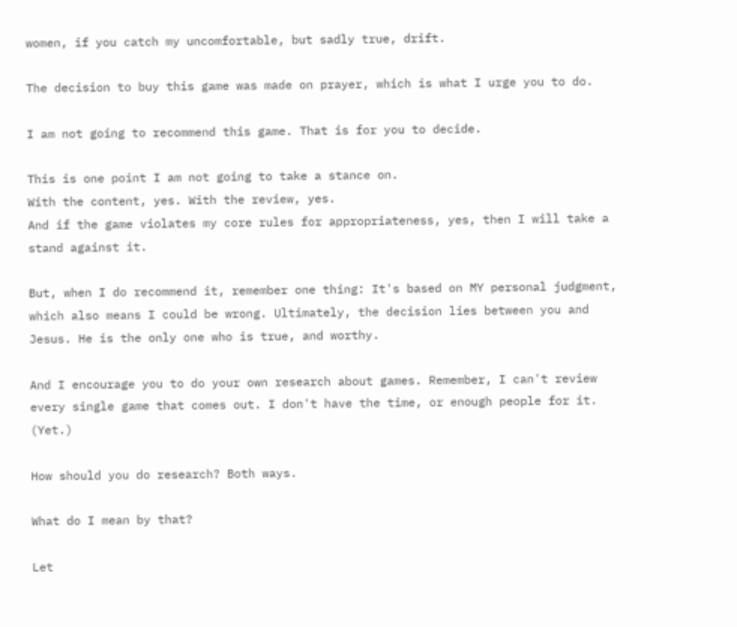women, if you catch my uncomfortable, but sadly true, drift.

The decision to buy this game was made on prayer, which is what I urge you to do.

I am not going to recommend this game. That is for you to decide.

This is one point I am not going to take a stance on.
With the content, yes. With the review, yes.
And if the game violates my core rules for appropriateness, yes, then I will take a stand against it.

But, when I do recommend it, remember one thing: It's based on MY personal judgment, which also means I could be wrong. Ultimately, the decision lies between you and Jesus. He is the only one who is true, and worthy.

And I encourage you to do your own research about games. Remember, I can't review every single game that comes out. I don't have the time, or enough people for it. (Yet.)

How should you do research? Both ways.

What do I mean by that?

Let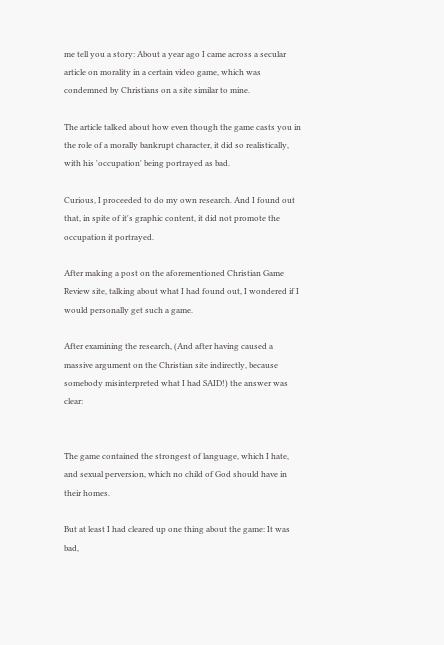me tell you a story: About a year ago I came across a secular article on morality in a certain video game, which was condemned by Christians on a site similar to mine.

The article talked about how even though the game casts you in the role of a morally bankrupt character, it did so realistically, with his 'occupation' being portrayed as bad.

Curious, I proceeded to do my own research. And I found out that, in spite of it's graphic content, it did not promote the occupation it portrayed.

After making a post on the aforementioned Christian Game Review site, talking about what I had found out, I wondered if I would personally get such a game.

After examining the research, (And after having caused a massive argument on the Christian site indirectly, because somebody misinterpreted what I had SAID!) the answer was clear:


The game contained the strongest of language, which I hate, and sexual perversion, which no child of God should have in their homes.

But at least I had cleared up one thing about the game: It was bad,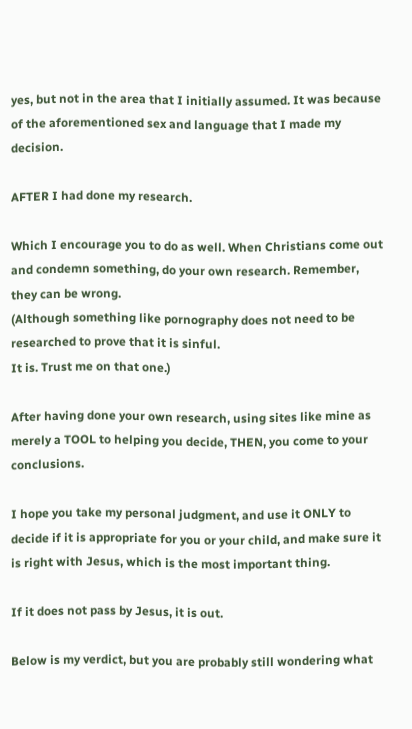yes, but not in the area that I initially assumed. It was because of the aforementioned sex and language that I made my decision.

AFTER I had done my research.

Which I encourage you to do as well. When Christians come out and condemn something, do your own research. Remember, they can be wrong.
(Although something like pornography does not need to be researched to prove that it is sinful.
It is. Trust me on that one.)

After having done your own research, using sites like mine as merely a TOOL to helping you decide, THEN, you come to your conclusions.

I hope you take my personal judgment, and use it ONLY to decide if it is appropriate for you or your child, and make sure it is right with Jesus, which is the most important thing.

If it does not pass by Jesus, it is out.

Below is my verdict, but you are probably still wondering what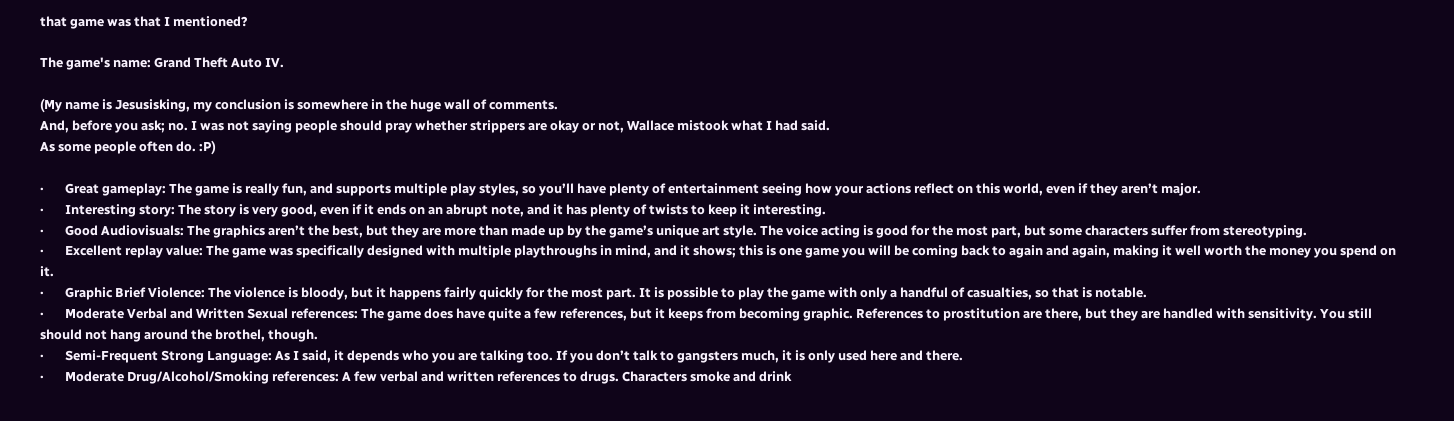that game was that I mentioned?

The game's name: Grand Theft Auto IV.

(My name is Jesusisking, my conclusion is somewhere in the huge wall of comments.
And, before you ask; no. I was not saying people should pray whether strippers are okay or not, Wallace mistook what I had said.
As some people often do. :P)

·       Great gameplay: The game is really fun, and supports multiple play styles, so you’ll have plenty of entertainment seeing how your actions reflect on this world, even if they aren’t major.
·       Interesting story: The story is very good, even if it ends on an abrupt note, and it has plenty of twists to keep it interesting.
·       Good Audiovisuals: The graphics aren’t the best, but they are more than made up by the game’s unique art style. The voice acting is good for the most part, but some characters suffer from stereotyping.
·       Excellent replay value: The game was specifically designed with multiple playthroughs in mind, and it shows; this is one game you will be coming back to again and again, making it well worth the money you spend on it.
·       Graphic Brief Violence: The violence is bloody, but it happens fairly quickly for the most part. It is possible to play the game with only a handful of casualties, so that is notable.
·       Moderate Verbal and Written Sexual references: The game does have quite a few references, but it keeps from becoming graphic. References to prostitution are there, but they are handled with sensitivity. You still should not hang around the brothel, though.
·       Semi-Frequent Strong Language: As I said, it depends who you are talking too. If you don’t talk to gangsters much, it is only used here and there.
·       Moderate Drug/Alcohol/Smoking references: A few verbal and written references to drugs. Characters smoke and drink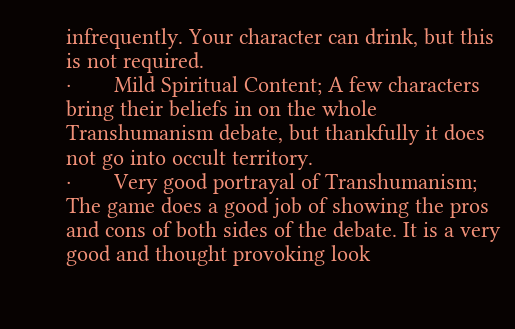infrequently. Your character can drink, but this is not required.
·       Mild Spiritual Content; A few characters bring their beliefs in on the whole Transhumanism debate, but thankfully it does not go into occult territory.
·       Very good portrayal of Transhumanism; The game does a good job of showing the pros and cons of both sides of the debate. It is a very good and thought provoking look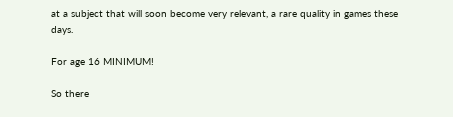at a subject that will soon become very relevant, a rare quality in games these days.

For age 16 MINIMUM!

So there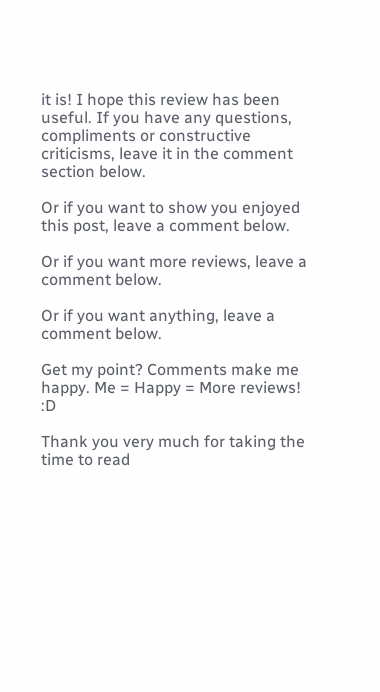it is! I hope this review has been useful. If you have any questions, compliments or constructive criticisms, leave it in the comment section below.

Or if you want to show you enjoyed this post, leave a comment below.

Or if you want more reviews, leave a comment below.

Or if you want anything, leave a comment below.

Get my point? Comments make me happy. Me = Happy = More reviews! :D

Thank you very much for taking the time to read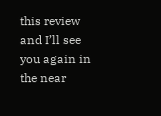this review and I’ll see you again in the near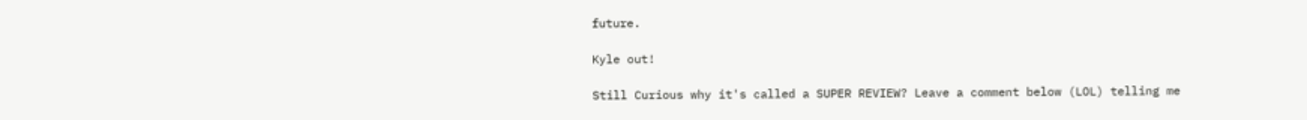future.

Kyle out!

Still Curious why it's called a SUPER REVIEW? Leave a comment below (LOL) telling me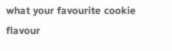what your favourite cookie flavour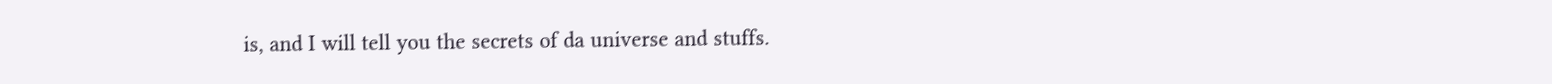is, and I will tell you the secrets of da universe and stuffs.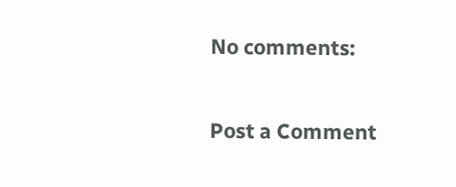No comments:

Post a Comment